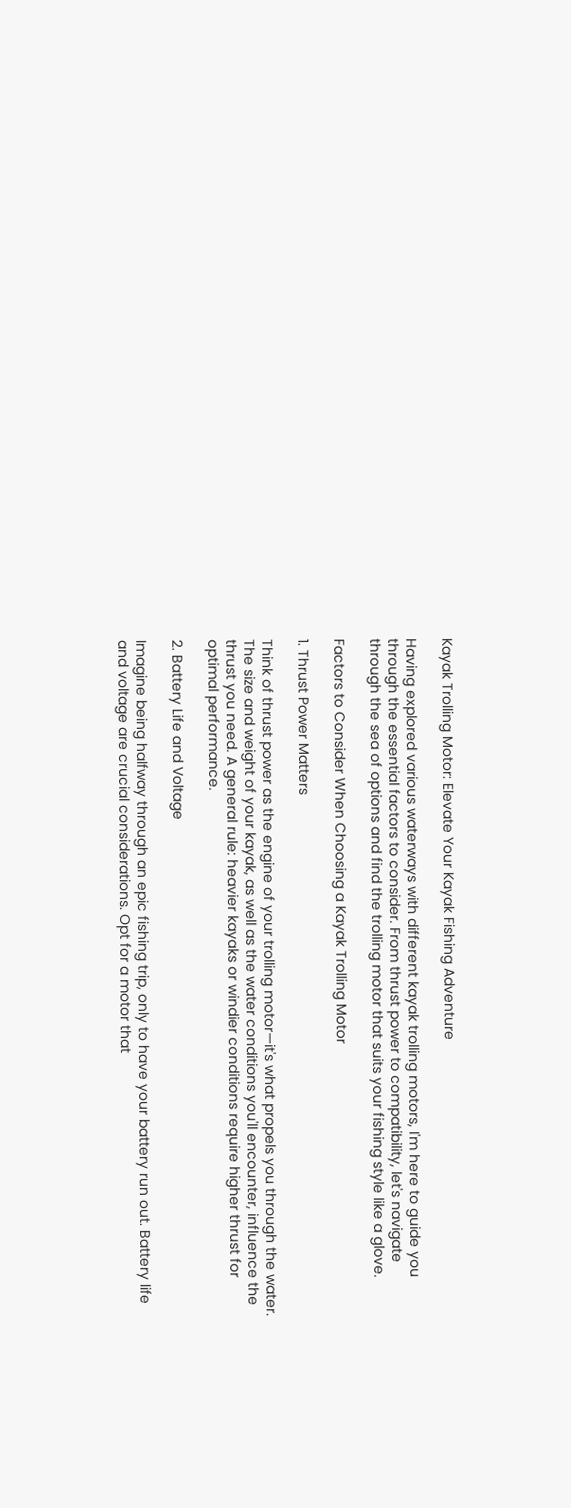Kayak Trolling Motor: Elevate Your Kayak Fishing Adventure

Having explored various waterways with different kayak trolling motors, I'm here to guide you through the essential factors to consider. From thrust power to compatibility, let's navigate through the sea of options and find the trolling motor that suits your fishing style like a glove.

Factors to Consider When Choosing a Kayak Trolling Motor

1. Thrust Power Matters

Think of thrust power as the engine of your trolling motor—it's what propels you through the water. The size and weight of your kayak, as well as the water conditions you'll encounter, influence the thrust you need. A general rule: heavier kayaks or windier conditions require higher thrust for optimal performance.

2. Battery Life and Voltage

Imagine being halfway through an epic fishing trip, only to have your battery run out. Battery life and voltage are crucial considerations. Opt for a motor that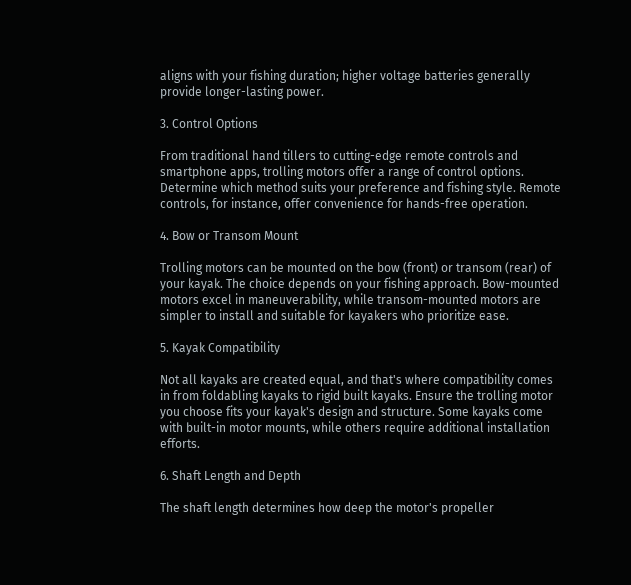aligns with your fishing duration; higher voltage batteries generally provide longer-lasting power.

3. Control Options

From traditional hand tillers to cutting-edge remote controls and smartphone apps, trolling motors offer a range of control options. Determine which method suits your preference and fishing style. Remote controls, for instance, offer convenience for hands-free operation.

4. Bow or Transom Mount

Trolling motors can be mounted on the bow (front) or transom (rear) of your kayak. The choice depends on your fishing approach. Bow-mounted motors excel in maneuverability, while transom-mounted motors are simpler to install and suitable for kayakers who prioritize ease.

5. Kayak Compatibility

Not all kayaks are created equal, and that's where compatibility comes in from foldabling kayaks to rigid built kayaks. Ensure the trolling motor you choose fits your kayak's design and structure. Some kayaks come with built-in motor mounts, while others require additional installation efforts.

6. Shaft Length and Depth

The shaft length determines how deep the motor's propeller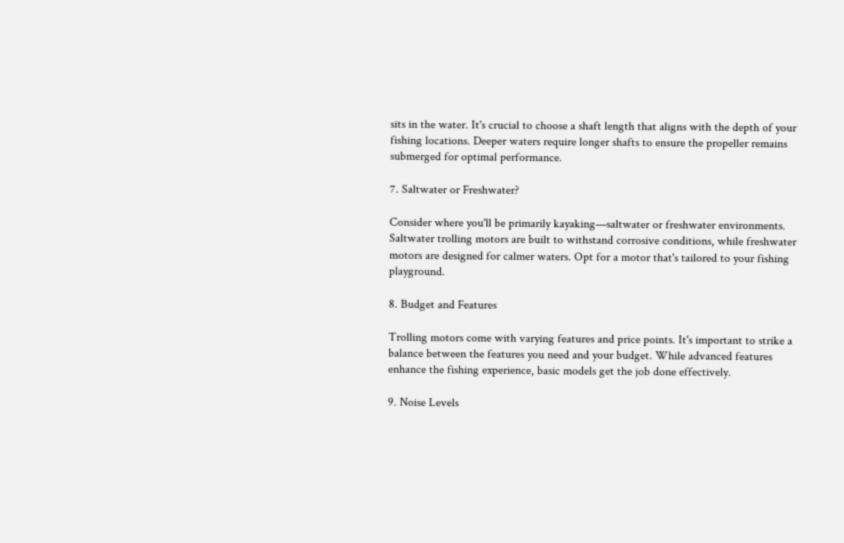sits in the water. It's crucial to choose a shaft length that aligns with the depth of your fishing locations. Deeper waters require longer shafts to ensure the propeller remains submerged for optimal performance.

7. Saltwater or Freshwater?

Consider where you'll be primarily kayaking—saltwater or freshwater environments. Saltwater trolling motors are built to withstand corrosive conditions, while freshwater motors are designed for calmer waters. Opt for a motor that's tailored to your fishing playground.

8. Budget and Features

Trolling motors come with varying features and price points. It's important to strike a balance between the features you need and your budget. While advanced features enhance the fishing experience, basic models get the job done effectively.

9. Noise Levels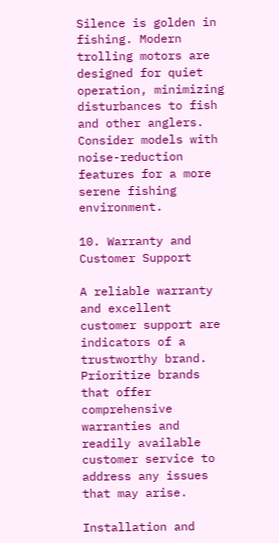Silence is golden in fishing. Modern trolling motors are designed for quiet operation, minimizing disturbances to fish and other anglers. Consider models with noise-reduction features for a more serene fishing environment.

10. Warranty and Customer Support

A reliable warranty and excellent customer support are indicators of a trustworthy brand. Prioritize brands that offer comprehensive warranties and readily available customer service to address any issues that may arise.

Installation and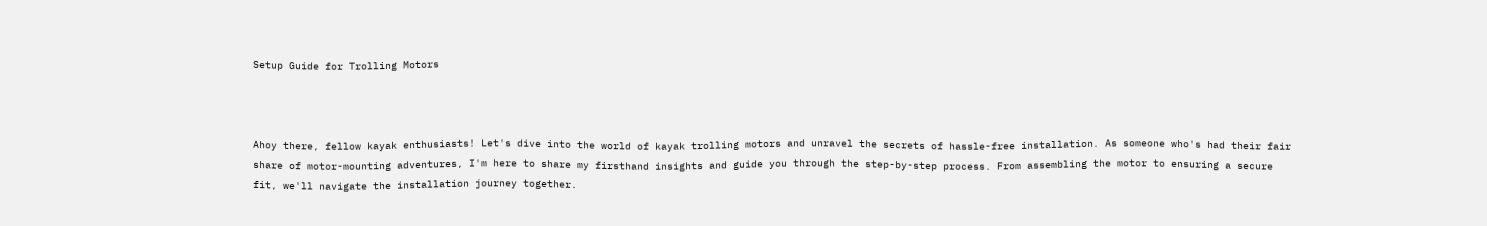Setup Guide for Trolling Motors



Ahoy there, fellow kayak enthusiasts! Let's dive into the world of kayak trolling motors and unravel the secrets of hassle-free installation. As someone who's had their fair share of motor-mounting adventures, I'm here to share my firsthand insights and guide you through the step-by-step process. From assembling the motor to ensuring a secure fit, we'll navigate the installation journey together.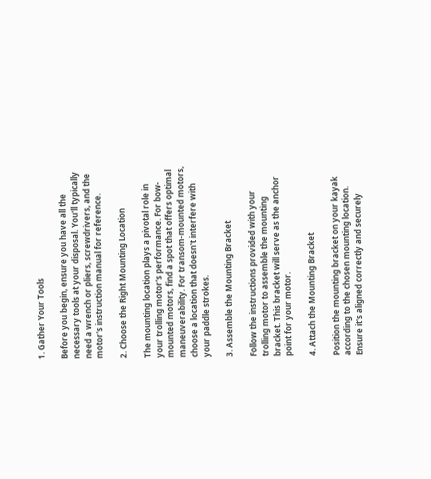1. Gather Your Tools

Before you begin, ensure you have all the necessary tools at your disposal. You'll typically need a wrench or pliers, screwdrivers, and the motor's instruction manual for reference.

2. Choose the Right Mounting Location

The mounting location plays a pivotal role in your trolling motor's performance. For bow-mounted motors, find a spot that offers optimal maneuverability. For transom-mounted motors, choose a location that doesn't interfere with your paddle strokes.

3. Assemble the Mounting Bracket

Follow the instructions provided with your trolling motor to assemble the mounting bracket. This bracket will serve as the anchor point for your motor.

4. Attach the Mounting Bracket

Position the mounting bracket on your kayak according to the chosen mounting location. Ensure it's aligned correctly and securely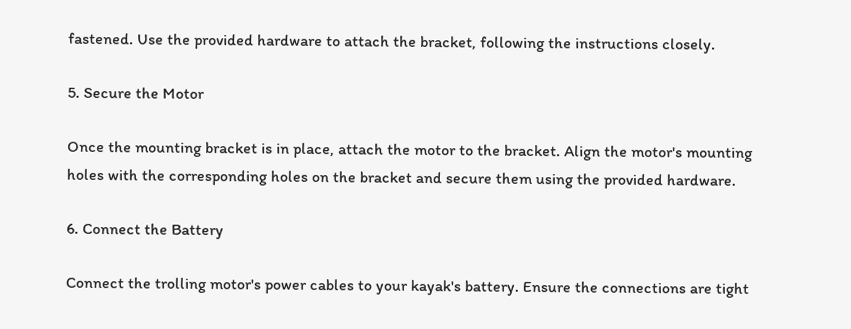fastened. Use the provided hardware to attach the bracket, following the instructions closely.

5. Secure the Motor

Once the mounting bracket is in place, attach the motor to the bracket. Align the motor's mounting holes with the corresponding holes on the bracket and secure them using the provided hardware.

6. Connect the Battery

Connect the trolling motor's power cables to your kayak's battery. Ensure the connections are tight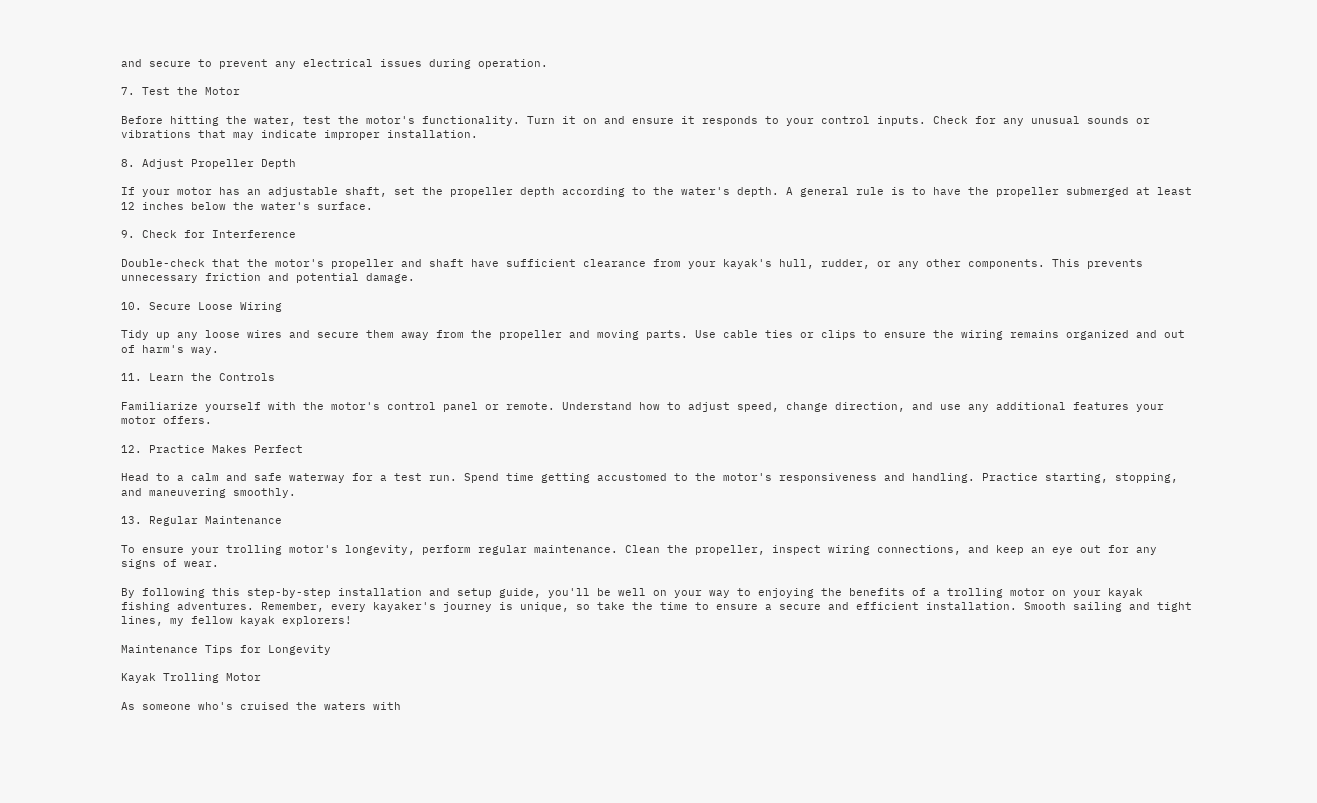and secure to prevent any electrical issues during operation.

7. Test the Motor

Before hitting the water, test the motor's functionality. Turn it on and ensure it responds to your control inputs. Check for any unusual sounds or vibrations that may indicate improper installation.

8. Adjust Propeller Depth

If your motor has an adjustable shaft, set the propeller depth according to the water's depth. A general rule is to have the propeller submerged at least 12 inches below the water's surface.

9. Check for Interference

Double-check that the motor's propeller and shaft have sufficient clearance from your kayak's hull, rudder, or any other components. This prevents unnecessary friction and potential damage.

10. Secure Loose Wiring

Tidy up any loose wires and secure them away from the propeller and moving parts. Use cable ties or clips to ensure the wiring remains organized and out of harm's way.

11. Learn the Controls

Familiarize yourself with the motor's control panel or remote. Understand how to adjust speed, change direction, and use any additional features your motor offers.

12. Practice Makes Perfect

Head to a calm and safe waterway for a test run. Spend time getting accustomed to the motor's responsiveness and handling. Practice starting, stopping, and maneuvering smoothly.

13. Regular Maintenance

To ensure your trolling motor's longevity, perform regular maintenance. Clean the propeller, inspect wiring connections, and keep an eye out for any signs of wear.

By following this step-by-step installation and setup guide, you'll be well on your way to enjoying the benefits of a trolling motor on your kayak fishing adventures. Remember, every kayaker's journey is unique, so take the time to ensure a secure and efficient installation. Smooth sailing and tight lines, my fellow kayak explorers!

Maintenance Tips for Longevity

Kayak Trolling Motor

As someone who's cruised the waters with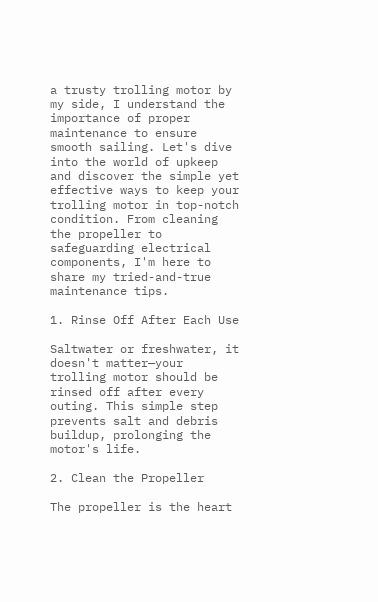a trusty trolling motor by my side, I understand the importance of proper maintenance to ensure smooth sailing. Let's dive into the world of upkeep and discover the simple yet effective ways to keep your trolling motor in top-notch condition. From cleaning the propeller to safeguarding electrical components, I'm here to share my tried-and-true maintenance tips.

1. Rinse Off After Each Use

Saltwater or freshwater, it doesn't matter—your trolling motor should be rinsed off after every outing. This simple step prevents salt and debris buildup, prolonging the motor's life.

2. Clean the Propeller

The propeller is the heart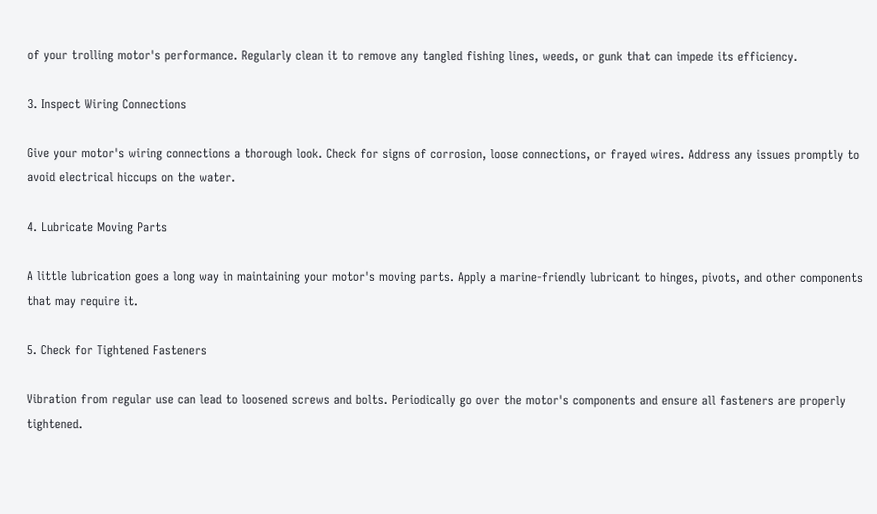of your trolling motor's performance. Regularly clean it to remove any tangled fishing lines, weeds, or gunk that can impede its efficiency.

3. Inspect Wiring Connections

Give your motor's wiring connections a thorough look. Check for signs of corrosion, loose connections, or frayed wires. Address any issues promptly to avoid electrical hiccups on the water.

4. Lubricate Moving Parts

A little lubrication goes a long way in maintaining your motor's moving parts. Apply a marine-friendly lubricant to hinges, pivots, and other components that may require it.

5. Check for Tightened Fasteners

Vibration from regular use can lead to loosened screws and bolts. Periodically go over the motor's components and ensure all fasteners are properly tightened.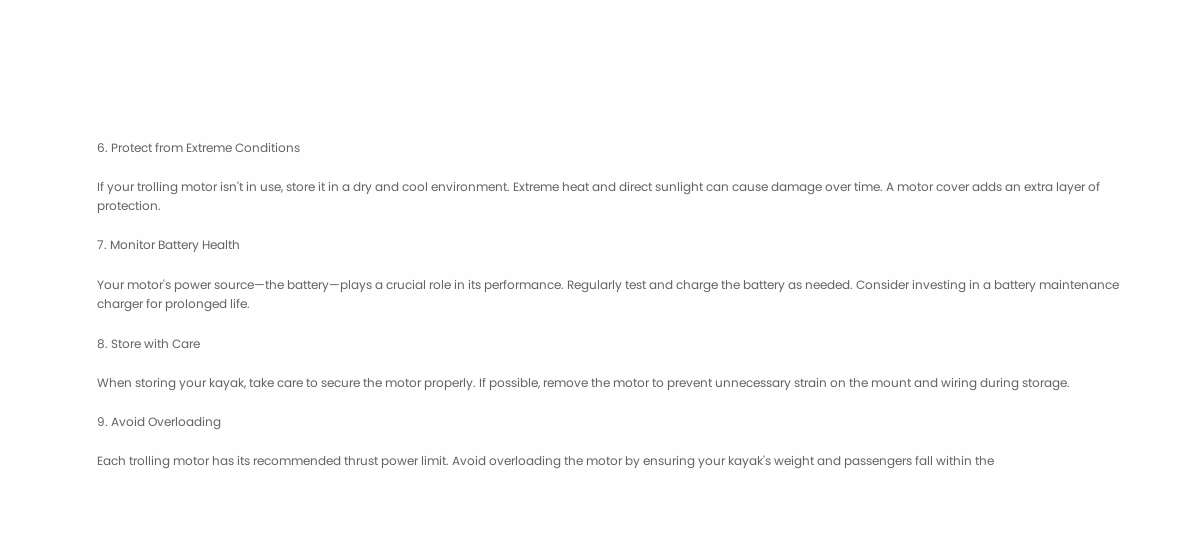6. Protect from Extreme Conditions

If your trolling motor isn't in use, store it in a dry and cool environment. Extreme heat and direct sunlight can cause damage over time. A motor cover adds an extra layer of protection.

7. Monitor Battery Health

Your motor's power source—the battery—plays a crucial role in its performance. Regularly test and charge the battery as needed. Consider investing in a battery maintenance charger for prolonged life.

8. Store with Care

When storing your kayak, take care to secure the motor properly. If possible, remove the motor to prevent unnecessary strain on the mount and wiring during storage.

9. Avoid Overloading

Each trolling motor has its recommended thrust power limit. Avoid overloading the motor by ensuring your kayak's weight and passengers fall within the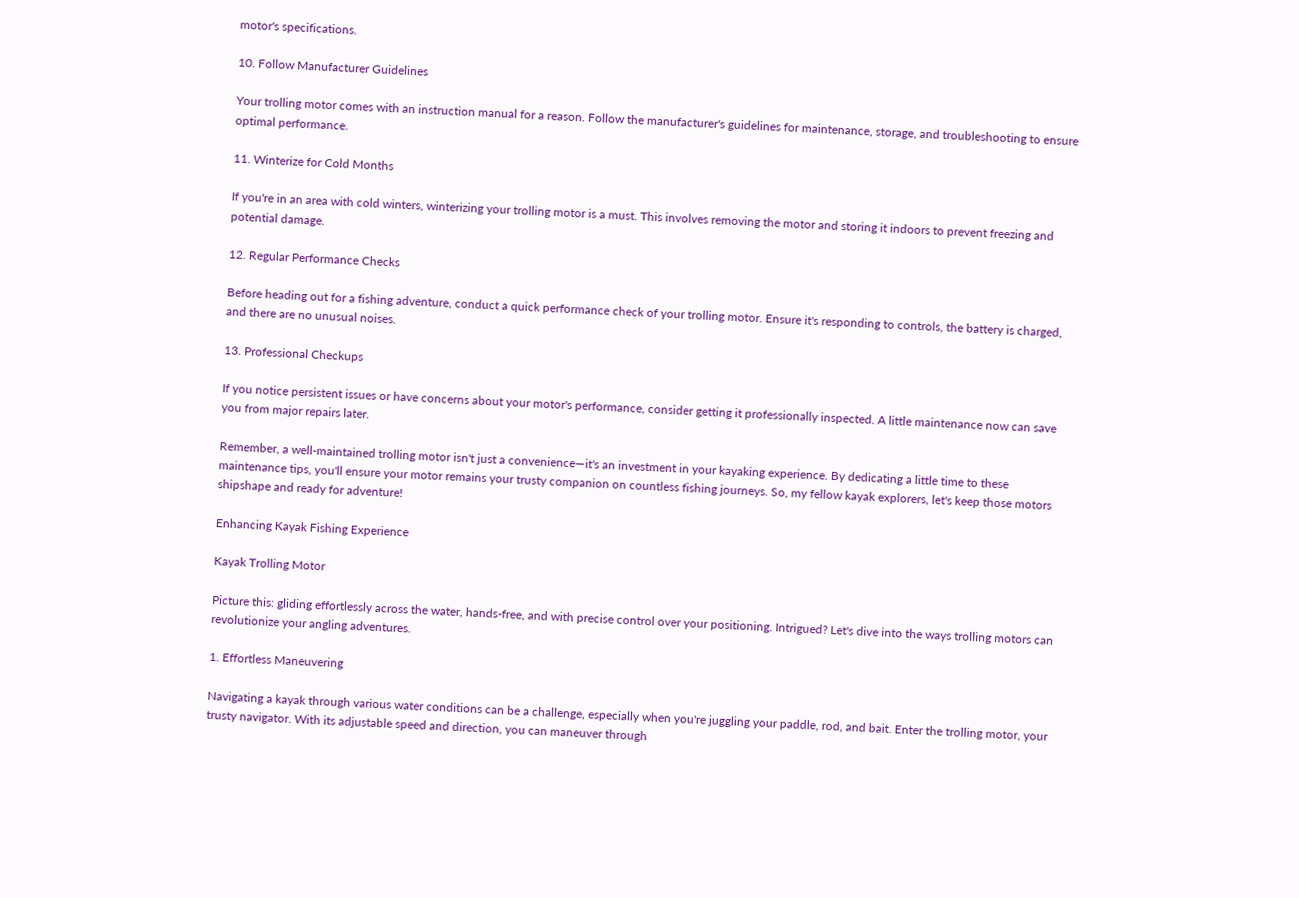motor's specifications.

10. Follow Manufacturer Guidelines

Your trolling motor comes with an instruction manual for a reason. Follow the manufacturer's guidelines for maintenance, storage, and troubleshooting to ensure optimal performance.

11. Winterize for Cold Months

If you're in an area with cold winters, winterizing your trolling motor is a must. This involves removing the motor and storing it indoors to prevent freezing and potential damage.

12. Regular Performance Checks

Before heading out for a fishing adventure, conduct a quick performance check of your trolling motor. Ensure it's responding to controls, the battery is charged, and there are no unusual noises.

13. Professional Checkups

If you notice persistent issues or have concerns about your motor's performance, consider getting it professionally inspected. A little maintenance now can save you from major repairs later.

Remember, a well-maintained trolling motor isn't just a convenience—it's an investment in your kayaking experience. By dedicating a little time to these maintenance tips, you'll ensure your motor remains your trusty companion on countless fishing journeys. So, my fellow kayak explorers, let's keep those motors shipshape and ready for adventure!

Enhancing Kayak Fishing Experience

Kayak Trolling Motor

Picture this: gliding effortlessly across the water, hands-free, and with precise control over your positioning. Intrigued? Let's dive into the ways trolling motors can revolutionize your angling adventures.

1. Effortless Maneuvering

Navigating a kayak through various water conditions can be a challenge, especially when you're juggling your paddle, rod, and bait. Enter the trolling motor, your trusty navigator. With its adjustable speed and direction, you can maneuver through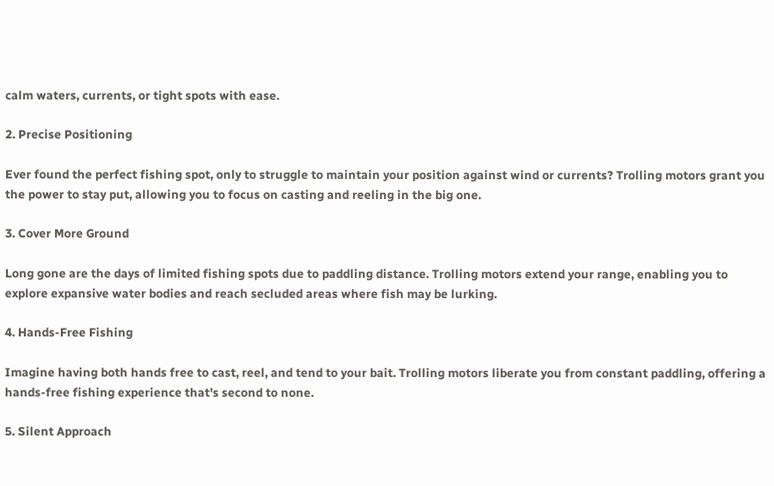calm waters, currents, or tight spots with ease.

2. Precise Positioning

Ever found the perfect fishing spot, only to struggle to maintain your position against wind or currents? Trolling motors grant you the power to stay put, allowing you to focus on casting and reeling in the big one.

3. Cover More Ground

Long gone are the days of limited fishing spots due to paddling distance. Trolling motors extend your range, enabling you to explore expansive water bodies and reach secluded areas where fish may be lurking.

4. Hands-Free Fishing

Imagine having both hands free to cast, reel, and tend to your bait. Trolling motors liberate you from constant paddling, offering a hands-free fishing experience that's second to none.

5. Silent Approach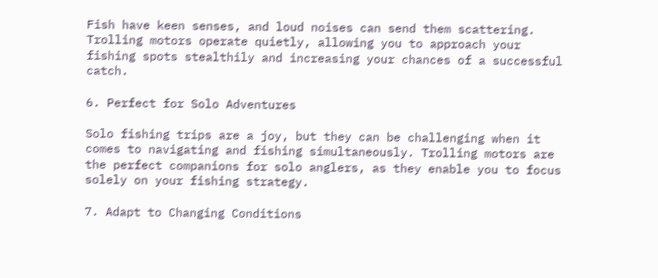Fish have keen senses, and loud noises can send them scattering. Trolling motors operate quietly, allowing you to approach your fishing spots stealthily and increasing your chances of a successful catch.

6. Perfect for Solo Adventures

Solo fishing trips are a joy, but they can be challenging when it comes to navigating and fishing simultaneously. Trolling motors are the perfect companions for solo anglers, as they enable you to focus solely on your fishing strategy.

7. Adapt to Changing Conditions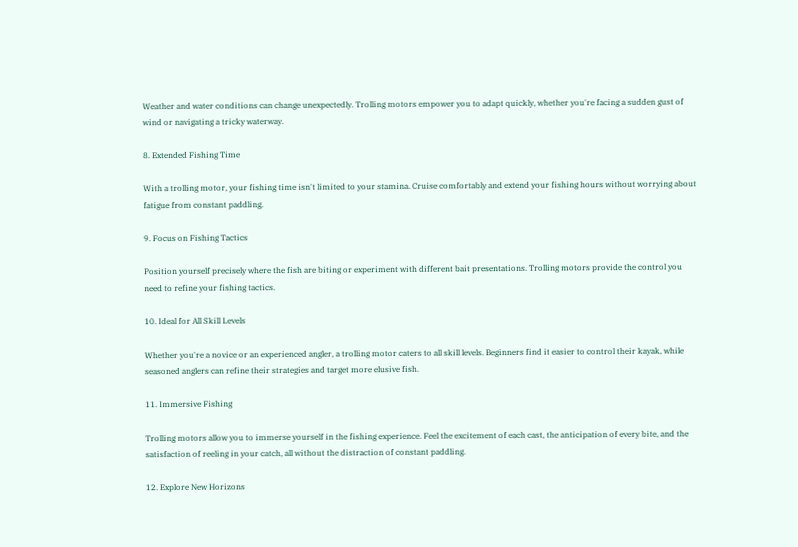Weather and water conditions can change unexpectedly. Trolling motors empower you to adapt quickly, whether you're facing a sudden gust of wind or navigating a tricky waterway.

8. Extended Fishing Time

With a trolling motor, your fishing time isn't limited to your stamina. Cruise comfortably and extend your fishing hours without worrying about fatigue from constant paddling.

9. Focus on Fishing Tactics

Position yourself precisely where the fish are biting or experiment with different bait presentations. Trolling motors provide the control you need to refine your fishing tactics.

10. Ideal for All Skill Levels

Whether you're a novice or an experienced angler, a trolling motor caters to all skill levels. Beginners find it easier to control their kayak, while seasoned anglers can refine their strategies and target more elusive fish.

11. Immersive Fishing

Trolling motors allow you to immerse yourself in the fishing experience. Feel the excitement of each cast, the anticipation of every bite, and the satisfaction of reeling in your catch, all without the distraction of constant paddling.

12. Explore New Horizons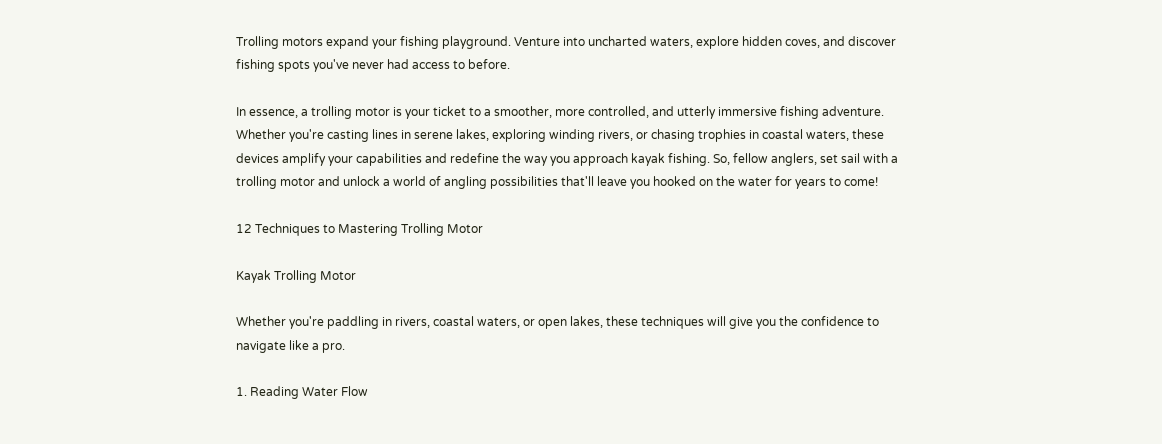Trolling motors expand your fishing playground. Venture into uncharted waters, explore hidden coves, and discover fishing spots you've never had access to before.

In essence, a trolling motor is your ticket to a smoother, more controlled, and utterly immersive fishing adventure. Whether you're casting lines in serene lakes, exploring winding rivers, or chasing trophies in coastal waters, these devices amplify your capabilities and redefine the way you approach kayak fishing. So, fellow anglers, set sail with a trolling motor and unlock a world of angling possibilities that'll leave you hooked on the water for years to come!

12 Techniques to Mastering Trolling Motor

Kayak Trolling Motor

Whether you're paddling in rivers, coastal waters, or open lakes, these techniques will give you the confidence to navigate like a pro.

1. Reading Water Flow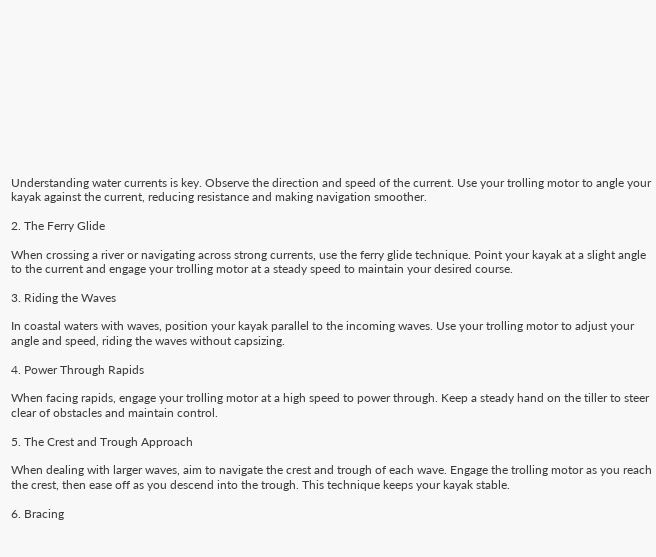Understanding water currents is key. Observe the direction and speed of the current. Use your trolling motor to angle your kayak against the current, reducing resistance and making navigation smoother.

2. The Ferry Glide

When crossing a river or navigating across strong currents, use the ferry glide technique. Point your kayak at a slight angle to the current and engage your trolling motor at a steady speed to maintain your desired course.

3. Riding the Waves

In coastal waters with waves, position your kayak parallel to the incoming waves. Use your trolling motor to adjust your angle and speed, riding the waves without capsizing.

4. Power Through Rapids

When facing rapids, engage your trolling motor at a high speed to power through. Keep a steady hand on the tiller to steer clear of obstacles and maintain control.

5. The Crest and Trough Approach

When dealing with larger waves, aim to navigate the crest and trough of each wave. Engage the trolling motor as you reach the crest, then ease off as you descend into the trough. This technique keeps your kayak stable.

6. Bracing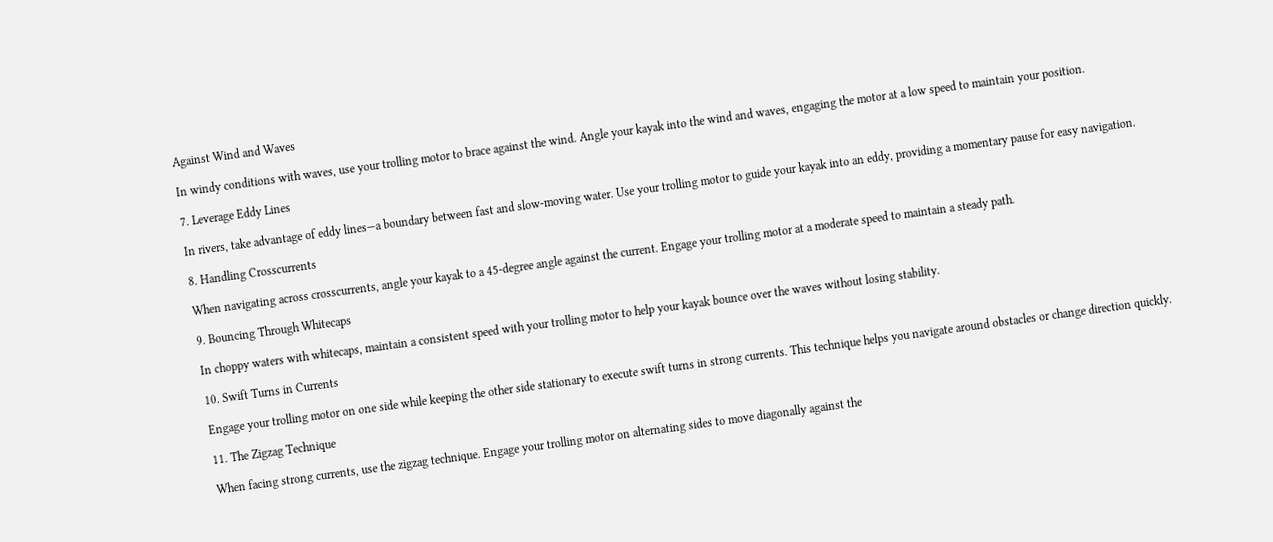Against Wind and Waves

In windy conditions with waves, use your trolling motor to brace against the wind. Angle your kayak into the wind and waves, engaging the motor at a low speed to maintain your position.

7. Leverage Eddy Lines

In rivers, take advantage of eddy lines—a boundary between fast and slow-moving water. Use your trolling motor to guide your kayak into an eddy, providing a momentary pause for easy navigation.

8. Handling Crosscurrents

When navigating across crosscurrents, angle your kayak to a 45-degree angle against the current. Engage your trolling motor at a moderate speed to maintain a steady path.

9. Bouncing Through Whitecaps

In choppy waters with whitecaps, maintain a consistent speed with your trolling motor to help your kayak bounce over the waves without losing stability.

10. Swift Turns in Currents

Engage your trolling motor on one side while keeping the other side stationary to execute swift turns in strong currents. This technique helps you navigate around obstacles or change direction quickly.

11. The Zigzag Technique

When facing strong currents, use the zigzag technique. Engage your trolling motor on alternating sides to move diagonally against the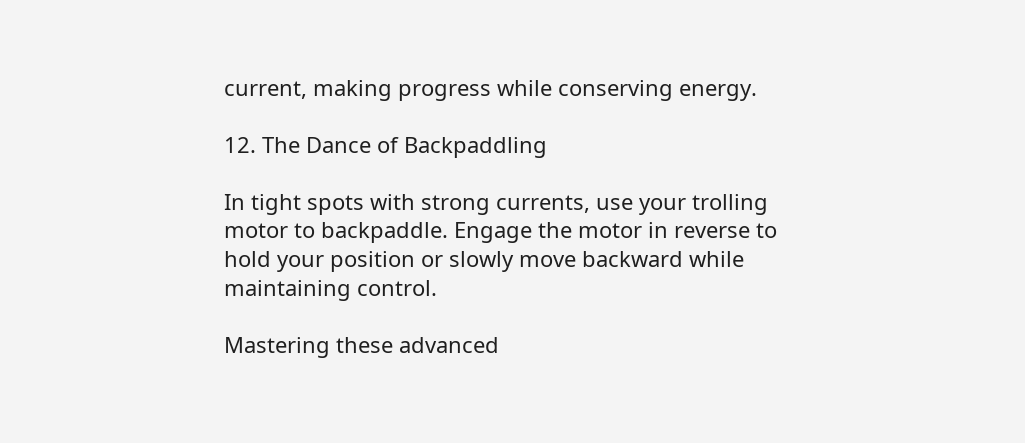current, making progress while conserving energy.

12. The Dance of Backpaddling

In tight spots with strong currents, use your trolling motor to backpaddle. Engage the motor in reverse to hold your position or slowly move backward while maintaining control.

Mastering these advanced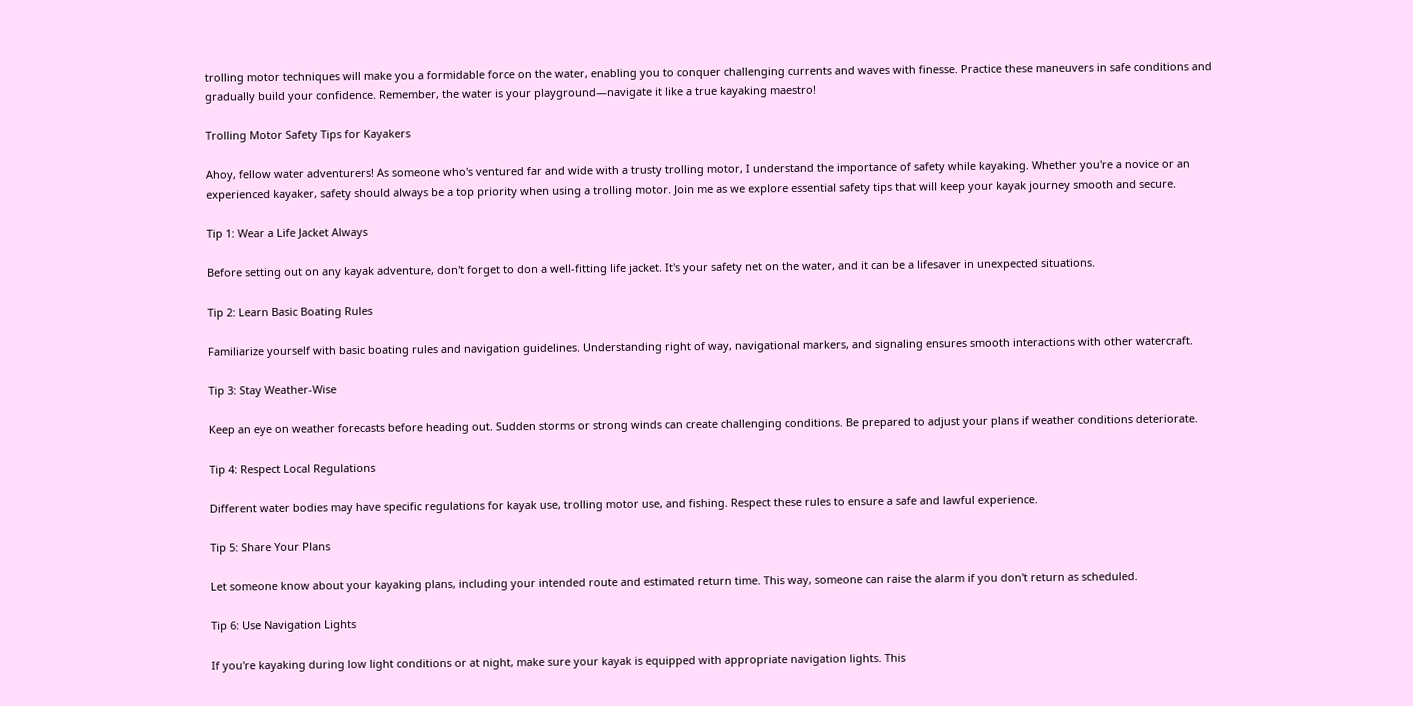trolling motor techniques will make you a formidable force on the water, enabling you to conquer challenging currents and waves with finesse. Practice these maneuvers in safe conditions and gradually build your confidence. Remember, the water is your playground—navigate it like a true kayaking maestro!

Trolling Motor Safety Tips for Kayakers

Ahoy, fellow water adventurers! As someone who's ventured far and wide with a trusty trolling motor, I understand the importance of safety while kayaking. Whether you're a novice or an experienced kayaker, safety should always be a top priority when using a trolling motor. Join me as we explore essential safety tips that will keep your kayak journey smooth and secure.

Tip 1: Wear a Life Jacket Always

Before setting out on any kayak adventure, don't forget to don a well-fitting life jacket. It's your safety net on the water, and it can be a lifesaver in unexpected situations.

Tip 2: Learn Basic Boating Rules

Familiarize yourself with basic boating rules and navigation guidelines. Understanding right of way, navigational markers, and signaling ensures smooth interactions with other watercraft.

Tip 3: Stay Weather-Wise

Keep an eye on weather forecasts before heading out. Sudden storms or strong winds can create challenging conditions. Be prepared to adjust your plans if weather conditions deteriorate.

Tip 4: Respect Local Regulations

Different water bodies may have specific regulations for kayak use, trolling motor use, and fishing. Respect these rules to ensure a safe and lawful experience.

Tip 5: Share Your Plans

Let someone know about your kayaking plans, including your intended route and estimated return time. This way, someone can raise the alarm if you don't return as scheduled.

Tip 6: Use Navigation Lights

If you're kayaking during low light conditions or at night, make sure your kayak is equipped with appropriate navigation lights. This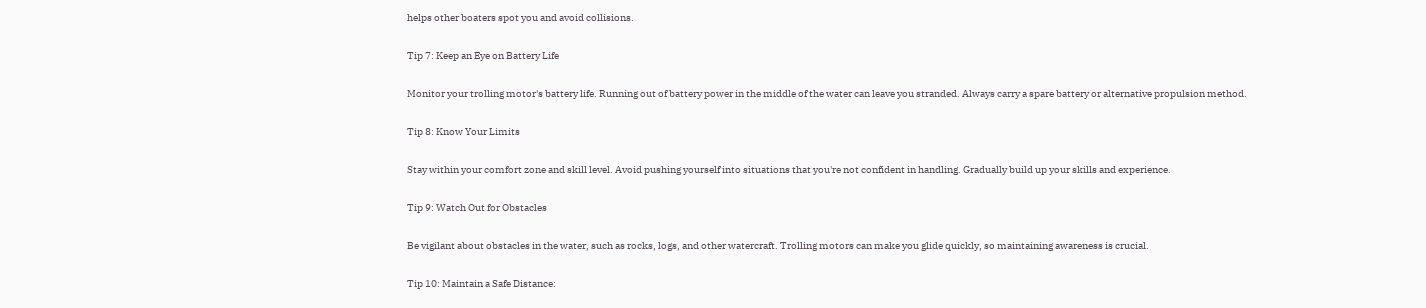helps other boaters spot you and avoid collisions.

Tip 7: Keep an Eye on Battery Life

Monitor your trolling motor's battery life. Running out of battery power in the middle of the water can leave you stranded. Always carry a spare battery or alternative propulsion method.

Tip 8: Know Your Limits

Stay within your comfort zone and skill level. Avoid pushing yourself into situations that you're not confident in handling. Gradually build up your skills and experience.

Tip 9: Watch Out for Obstacles

Be vigilant about obstacles in the water, such as rocks, logs, and other watercraft. Trolling motors can make you glide quickly, so maintaining awareness is crucial.

Tip 10: Maintain a Safe Distance: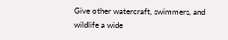Give other watercraft, swimmers, and wildlife a wide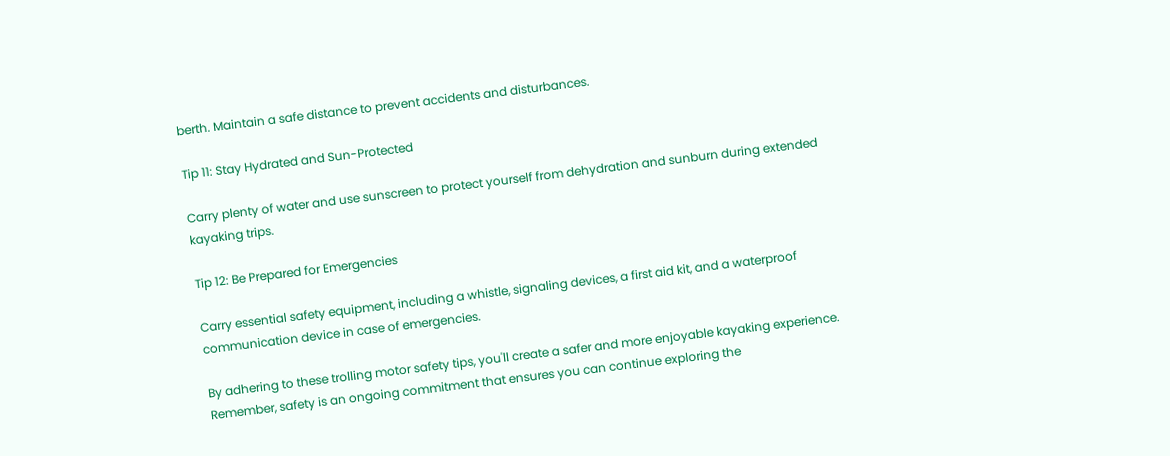berth. Maintain a safe distance to prevent accidents and disturbances.

Tip 11: Stay Hydrated and Sun-Protected

Carry plenty of water and use sunscreen to protect yourself from dehydration and sunburn during extended kayaking trips.

Tip 12: Be Prepared for Emergencies

Carry essential safety equipment, including a whistle, signaling devices, a first aid kit, and a waterproof communication device in case of emergencies.

By adhering to these trolling motor safety tips, you'll create a safer and more enjoyable kayaking experience. Remember, safety is an ongoing commitment that ensures you can continue exploring the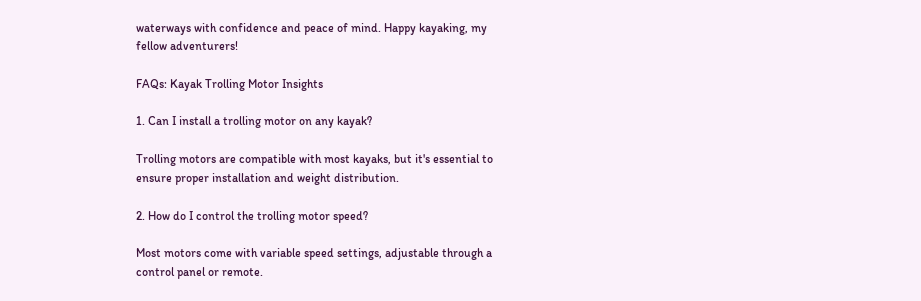waterways with confidence and peace of mind. Happy kayaking, my fellow adventurers!

FAQs: Kayak Trolling Motor Insights

1. Can I install a trolling motor on any kayak?

Trolling motors are compatible with most kayaks, but it's essential to ensure proper installation and weight distribution.

2. How do I control the trolling motor speed?

Most motors come with variable speed settings, adjustable through a control panel or remote.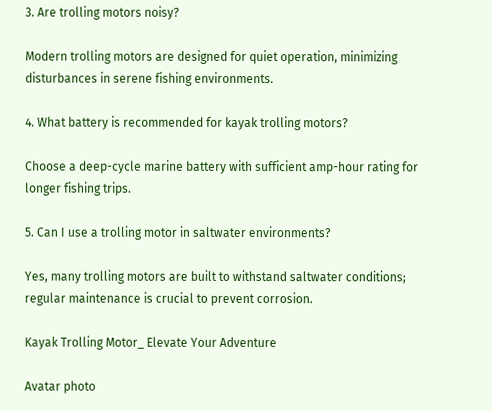3. Are trolling motors noisy?

Modern trolling motors are designed for quiet operation, minimizing disturbances in serene fishing environments.

4. What battery is recommended for kayak trolling motors?

Choose a deep-cycle marine battery with sufficient amp-hour rating for longer fishing trips.

5. Can I use a trolling motor in saltwater environments?

Yes, many trolling motors are built to withstand saltwater conditions; regular maintenance is crucial to prevent corrosion.

Kayak Trolling Motor_ Elevate Your Adventure

Avatar photo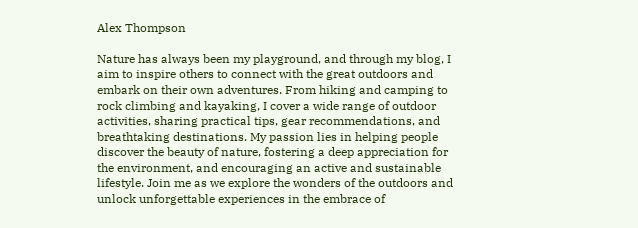Alex Thompson

Nature has always been my playground, and through my blog, I aim to inspire others to connect with the great outdoors and embark on their own adventures. From hiking and camping to rock climbing and kayaking, I cover a wide range of outdoor activities, sharing practical tips, gear recommendations, and breathtaking destinations. My passion lies in helping people discover the beauty of nature, fostering a deep appreciation for the environment, and encouraging an active and sustainable lifestyle. Join me as we explore the wonders of the outdoors and unlock unforgettable experiences in the embrace of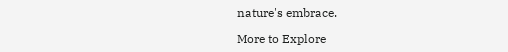nature's embrace.

More to Explore